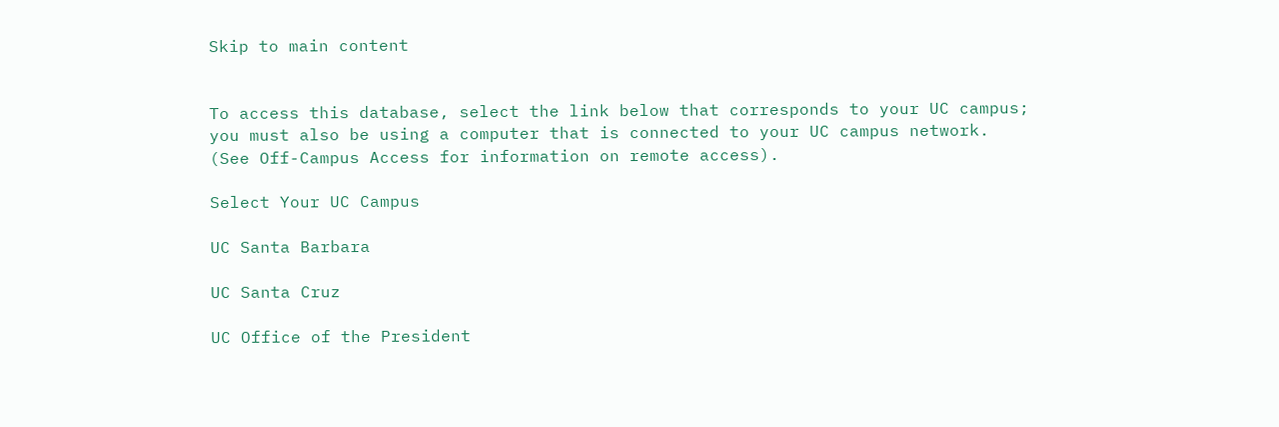Skip to main content


To access this database, select the link below that corresponds to your UC campus; you must also be using a computer that is connected to your UC campus network. (See Off-Campus Access for information on remote access).

Select Your UC Campus

UC Santa Barbara

UC Santa Cruz

UC Office of the President